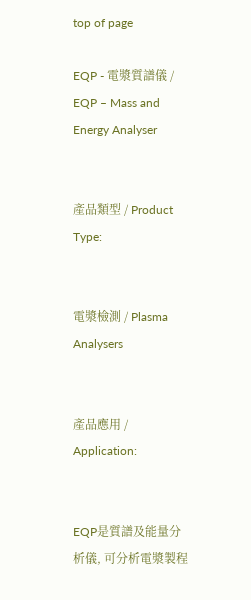top of page

EQP - 電漿質譜儀 /
EQP – Mass and Energy Analyser


產品類型 / Product Type:


電漿檢測 / Plasma Analysers


產品應用 / Application:


EQP是質譜及能量分析儀, 可分析電漿製程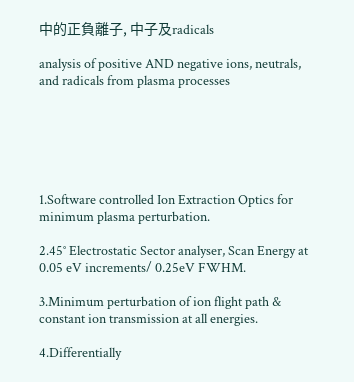中的正負離子, 中子及radicals

analysis of positive AND negative ions, neutrals, and radicals from plasma processes






1.Software controlled Ion Extraction Optics for minimum plasma perturbation.

2.45° Electrostatic Sector analyser, Scan Energy at 0.05 eV increments/ 0.25eV FWHM.

3.Minimum perturbation of ion flight path & constant ion transmission at all energies.

4.Differentially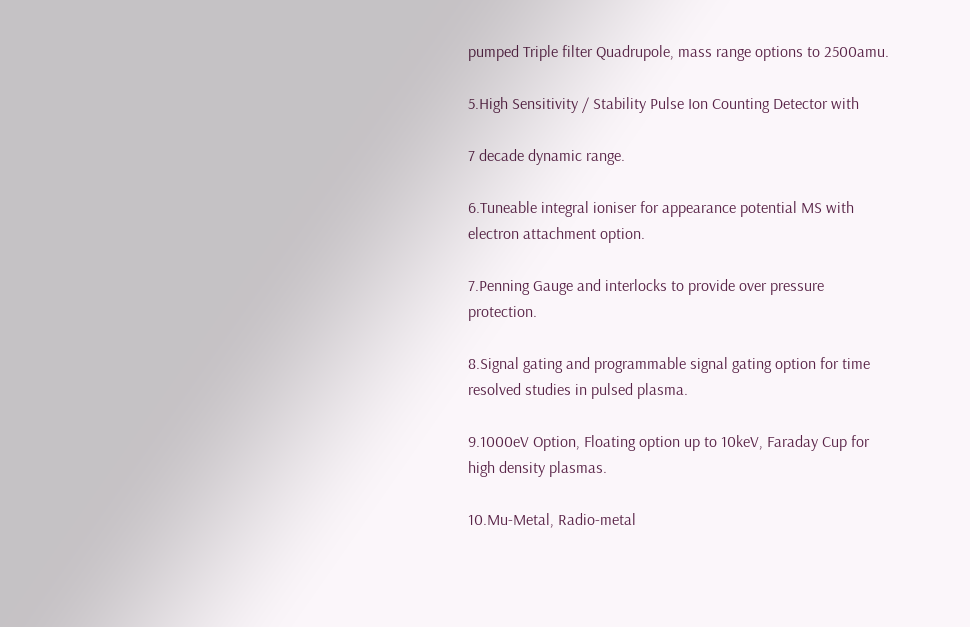pumped Triple filter Quadrupole, mass range options to 2500amu.

5.High Sensitivity / Stability Pulse Ion Counting Detector with

7 decade dynamic range.

6.Tuneable integral ioniser for appearance potential MS with electron attachment option.

7.Penning Gauge and interlocks to provide over pressure protection.

8.Signal gating and programmable signal gating option for time resolved studies in pulsed plasma.

9.1000eV Option, Floating option up to 10keV, Faraday Cup for high density plasmas.

10.Mu-Metal, Radio-metal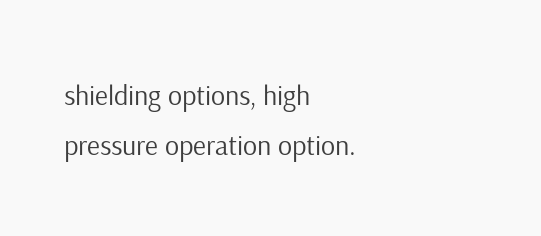shielding options, high pressure operation option.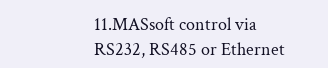11.MASsoft control via RS232, RS485 or Ethernet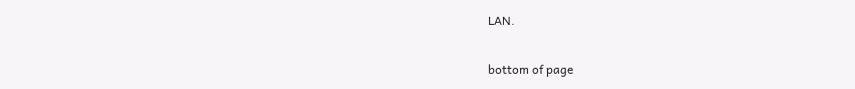LAN.

bottom of page